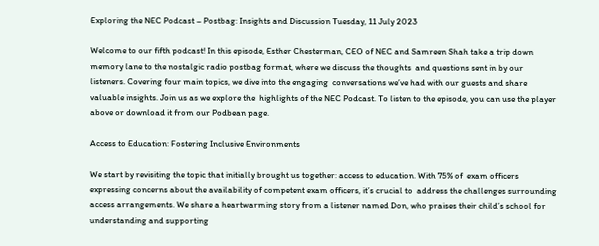Exploring the NEC Podcast – Postbag: Insights and Discussion Tuesday, 11 July 2023

Welcome to our fifth podcast! In this episode, Esther Chesterman, CEO of NEC and Samreen Shah take a trip down memory lane to the nostalgic radio postbag format, where we discuss the thoughts  and questions sent in by our listeners. Covering four main topics, we dive into the engaging  conversations we’ve had with our guests and share valuable insights. Join us as we explore the  highlights of the NEC Podcast. To listen to the episode, you can use the player above or download it from our Podbean page.

Access to Education: Fostering Inclusive Environments

We start by revisiting the topic that initially brought us together: access to education. With 75% of  exam officers expressing concerns about the availability of competent exam officers, it’s crucial to  address the challenges surrounding access arrangements. We share a heartwarming story from a listener named Don, who praises their child’s school for understanding and supporting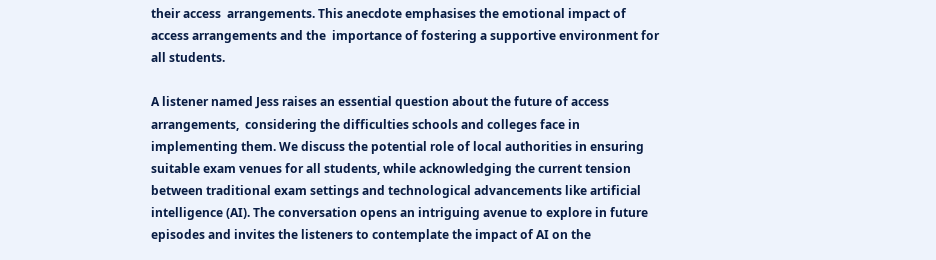their access  arrangements. This anecdote emphasises the emotional impact of access arrangements and the  importance of fostering a supportive environment for all students.

A listener named Jess raises an essential question about the future of access arrangements,  considering the difficulties schools and colleges face in implementing them. We discuss the potential role of local authorities in ensuring suitable exam venues for all students, while acknowledging the current tension between traditional exam settings and technological advancements like artificial intelligence (AI). The conversation opens an intriguing avenue to explore in future episodes and invites the listeners to contemplate the impact of AI on the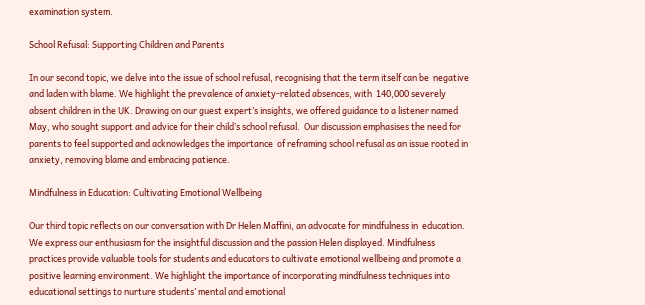examination system.

School Refusal: Supporting Children and Parents

In our second topic, we delve into the issue of school refusal, recognising that the term itself can be  negative and laden with blame. We highlight the prevalence of anxiety-related absences, with  140,000 severely absent children in the UK. Drawing on our guest expert’s insights, we offered guidance to a listener named May, who sought support and advice for their child’s school refusal.  Our discussion emphasises the need for parents to feel supported and acknowledges the importance  of reframing school refusal as an issue rooted in anxiety, removing blame and embracing patience.

Mindfulness in Education: Cultivating Emotional Wellbeing

Our third topic reflects on our conversation with Dr Helen Maffini, an advocate for mindfulness in  education. We express our enthusiasm for the insightful discussion and the passion Helen displayed. Mindfulness practices provide valuable tools for students and educators to cultivate emotional wellbeing and promote a positive learning environment. We highlight the importance of incorporating mindfulness techniques into educational settings to nurture students’ mental and emotional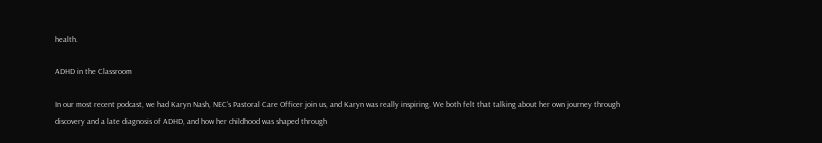health.

ADHD in the Classroom

In our most recent podcast, we had Karyn Nash, NEC’s Pastoral Care Officer join us, and Karyn was really inspiring. We both felt that talking about her own journey through discovery and a late diagnosis of ADHD, and how her childhood was shaped through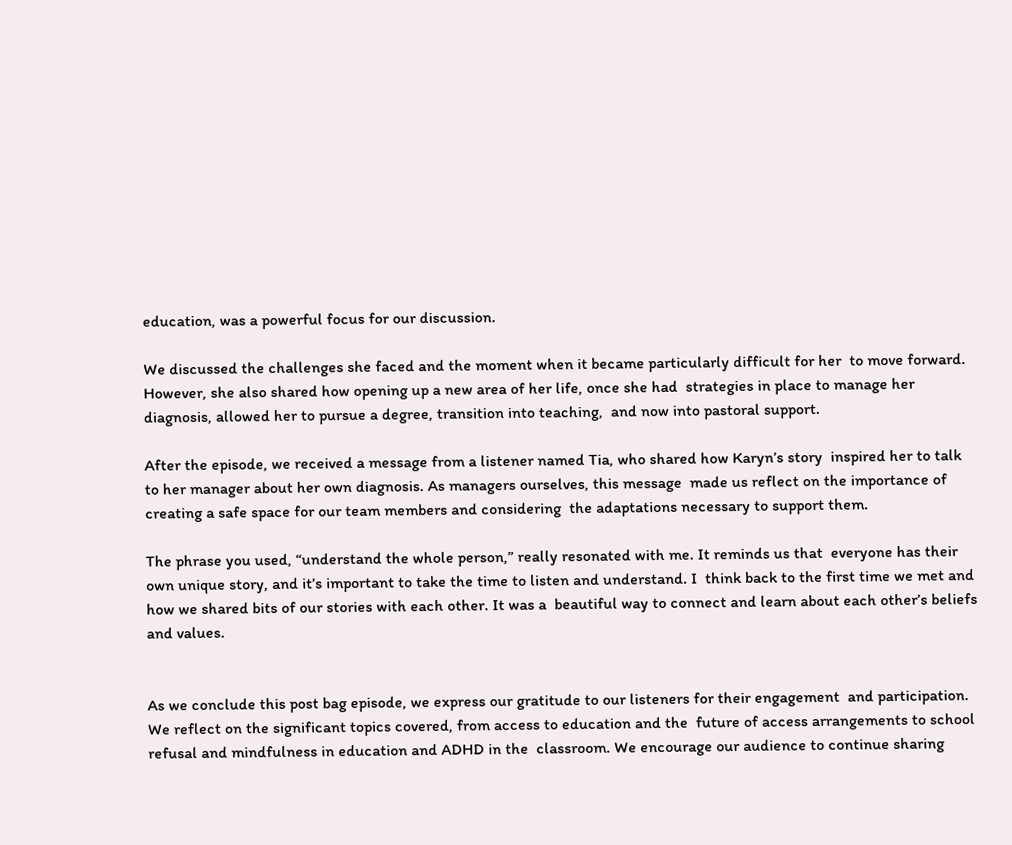education, was a powerful focus for our discussion.

We discussed the challenges she faced and the moment when it became particularly difficult for her  to move forward. However, she also shared how opening up a new area of her life, once she had  strategies in place to manage her diagnosis, allowed her to pursue a degree, transition into teaching,  and now into pastoral support.

After the episode, we received a message from a listener named Tia, who shared how Karyn’s story  inspired her to talk to her manager about her own diagnosis. As managers ourselves, this message  made us reflect on the importance of creating a safe space for our team members and considering  the adaptations necessary to support them.

The phrase you used, “understand the whole person,” really resonated with me. It reminds us that  everyone has their own unique story, and it’s important to take the time to listen and understand. I  think back to the first time we met and how we shared bits of our stories with each other. It was a  beautiful way to connect and learn about each other’s beliefs and values.


As we conclude this post bag episode, we express our gratitude to our listeners for their engagement  and participation. We reflect on the significant topics covered, from access to education and the  future of access arrangements to school refusal and mindfulness in education and ADHD in the  classroom. We encourage our audience to continue sharing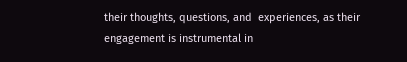their thoughts, questions, and  experiences, as their engagement is instrumental in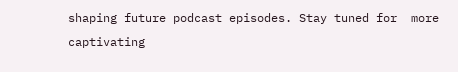shaping future podcast episodes. Stay tuned for  more captivating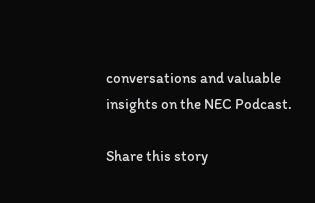conversations and valuable insights on the NEC Podcast.

Share this story